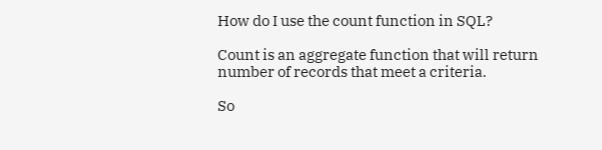How do I use the count function in SQL?

Count is an aggregate function that will return number of records that meet a criteria.

So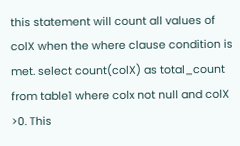this statement will count all values of colX when the where clause condition is met. select count(colX) as total_count from table1 where colx not null and colX >0. This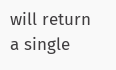will return a single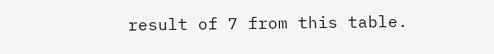result of 7 from this table.